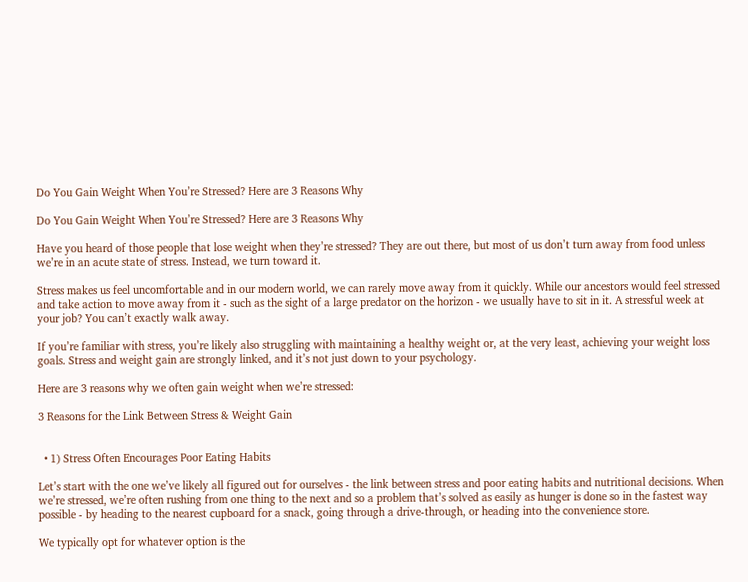Do You Gain Weight When You’re Stressed? Here are 3 Reasons Why

Do You Gain Weight When You’re Stressed? Here are 3 Reasons Why

Have you heard of those people that lose weight when they’re stressed? They are out there, but most of us don’t turn away from food unless we’re in an acute state of stress. Instead, we turn toward it.

Stress makes us feel uncomfortable and in our modern world, we can rarely move away from it quickly. While our ancestors would feel stressed and take action to move away from it - such as the sight of a large predator on the horizon - we usually have to sit in it. A stressful week at your job? You can’t exactly walk away.

If you’re familiar with stress, you’re likely also struggling with maintaining a healthy weight or, at the very least, achieving your weight loss goals. Stress and weight gain are strongly linked, and it’s not just down to your psychology.

Here are 3 reasons why we often gain weight when we’re stressed:

3 Reasons for the Link Between Stress & Weight Gain


  • 1) Stress Often Encourages Poor Eating Habits

Let’s start with the one we’ve likely all figured out for ourselves - the link between stress and poor eating habits and nutritional decisions. When we’re stressed, we’re often rushing from one thing to the next and so a problem that’s solved as easily as hunger is done so in the fastest way possible - by heading to the nearest cupboard for a snack, going through a drive-through, or heading into the convenience store.

We typically opt for whatever option is the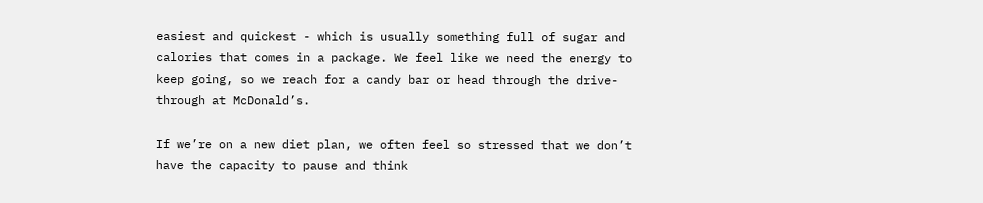easiest and quickest - which is usually something full of sugar and calories that comes in a package. We feel like we need the energy to keep going, so we reach for a candy bar or head through the drive-through at McDonald’s.

If we’re on a new diet plan, we often feel so stressed that we don’t have the capacity to pause and think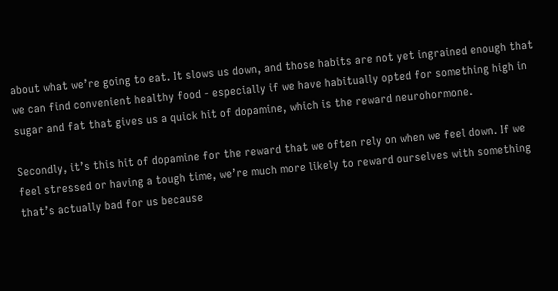about what we’re going to eat. It slows us down, and those habits are not yet ingrained enough that we can find convenient healthy food - especially if we have habitually opted for something high in sugar and fat that gives us a quick hit of dopamine, which is the reward neurohormone.

Secondly, it’s this hit of dopamine for the reward that we often rely on when we feel down. If we feel stressed or having a tough time, we’re much more likely to reward ourselves with something that’s actually bad for us because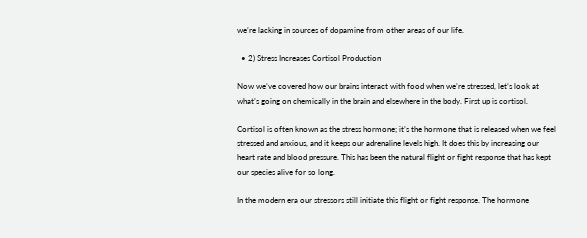we’re lacking in sources of dopamine from other areas of our life.

  • 2) Stress Increases Cortisol Production

Now we’ve covered how our brains interact with food when we’re stressed, let’s look at what’s going on chemically in the brain and elsewhere in the body. First up is cortisol.

Cortisol is often known as the stress hormone; it’s the hormone that is released when we feel stressed and anxious, and it keeps our adrenaline levels high. It does this by increasing our heart rate and blood pressure. This has been the natural flight or fight response that has kept our species alive for so long.

In the modern era our stressors still initiate this flight or fight response. The hormone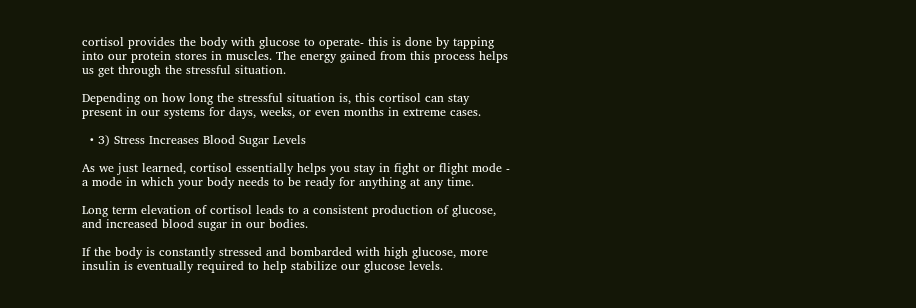cortisol provides the body with glucose to operate- this is done by tapping into our protein stores in muscles. The energy gained from this process helps us get through the stressful situation.

Depending on how long the stressful situation is, this cortisol can stay present in our systems for days, weeks, or even months in extreme cases.

  • 3) Stress Increases Blood Sugar Levels

As we just learned, cortisol essentially helps you stay in fight or flight mode - a mode in which your body needs to be ready for anything at any time.

Long term elevation of cortisol leads to a consistent production of glucose, and increased blood sugar in our bodies.

If the body is constantly stressed and bombarded with high glucose, more insulin is eventually required to help stabilize our glucose levels.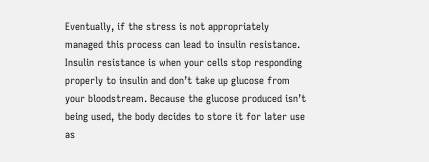Eventually, if the stress is not appropriately managed this process can lead to insulin resistance. Insulin resistance is when your cells stop responding properly to insulin and don’t take up glucose from your bloodstream. Because the glucose produced isn’t being used, the body decides to store it for later use as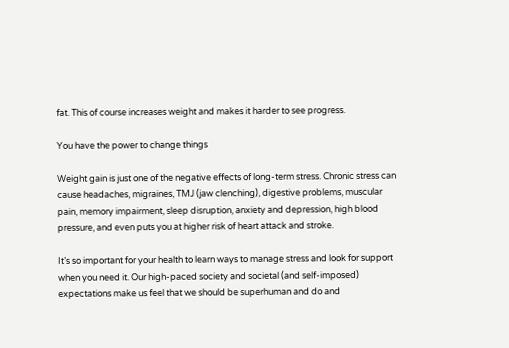fat. This of course increases weight and makes it harder to see progress.

You have the power to change things

Weight gain is just one of the negative effects of long-term stress. Chronic stress can cause headaches, migraines, TMJ (jaw clenching), digestive problems, muscular pain, memory impairment, sleep disruption, anxiety and depression, high blood pressure, and even puts you at higher risk of heart attack and stroke.

It’s so important for your health to learn ways to manage stress and look for support when you need it. Our high-paced society and societal (and self-imposed) expectations make us feel that we should be superhuman and do and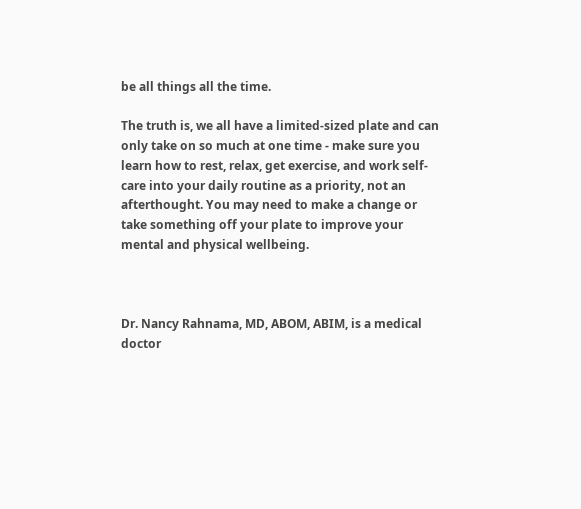be all things all the time.

The truth is, we all have a limited-sized plate and can only take on so much at one time - make sure you learn how to rest, relax, get exercise, and work self-care into your daily routine as a priority, not an afterthought. You may need to make a change or take something off your plate to improve your mental and physical wellbeing.



Dr. Nancy Rahnama, MD, ABOM, ABIM, is a medical doctor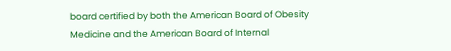board certified by both the American Board of Obesity Medicine and the American Board of Internal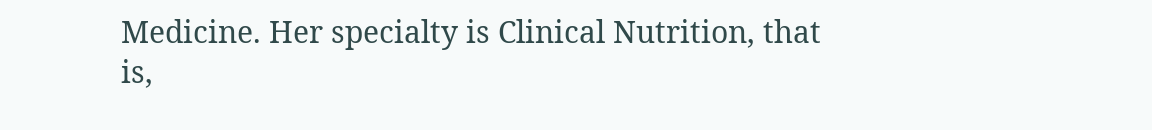Medicine. Her specialty is Clinical Nutrition, that is,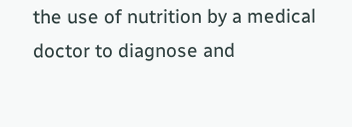the use of nutrition by a medical doctor to diagnose and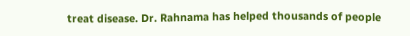treat disease. Dr. Rahnama has helped thousands of people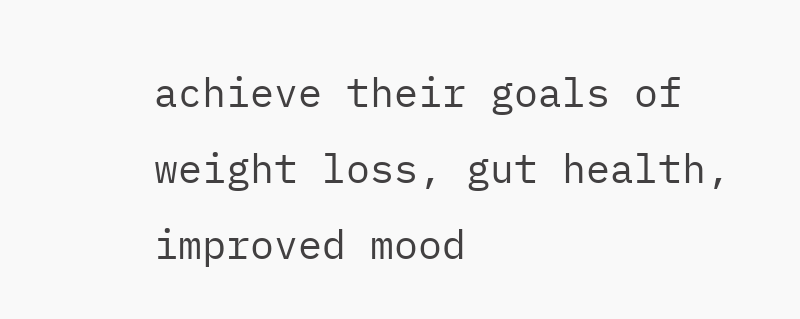achieve their goals of weight loss, gut health, improved mood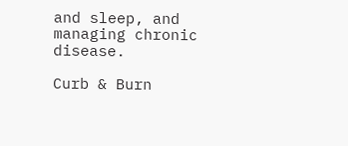and sleep, and managing chronic disease.

Curb & Burn